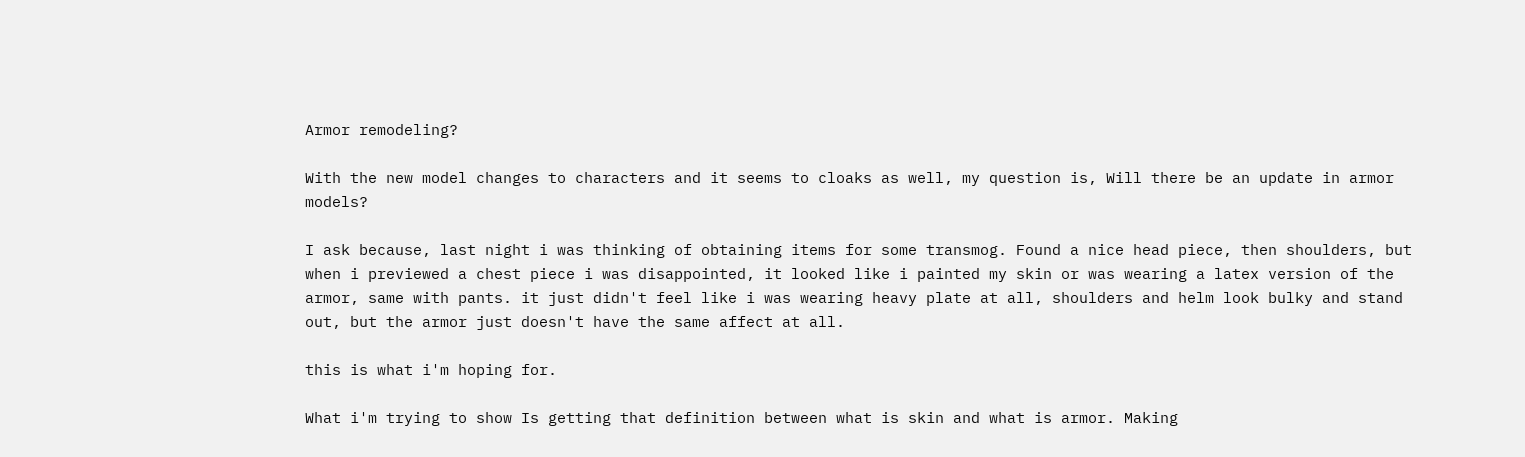Armor remodeling?

With the new model changes to characters and it seems to cloaks as well, my question is, Will there be an update in armor models?

I ask because, last night i was thinking of obtaining items for some transmog. Found a nice head piece, then shoulders, but when i previewed a chest piece i was disappointed, it looked like i painted my skin or was wearing a latex version of the armor, same with pants. it just didn't feel like i was wearing heavy plate at all, shoulders and helm look bulky and stand out, but the armor just doesn't have the same affect at all.

this is what i'm hoping for.

What i'm trying to show Is getting that definition between what is skin and what is armor. Making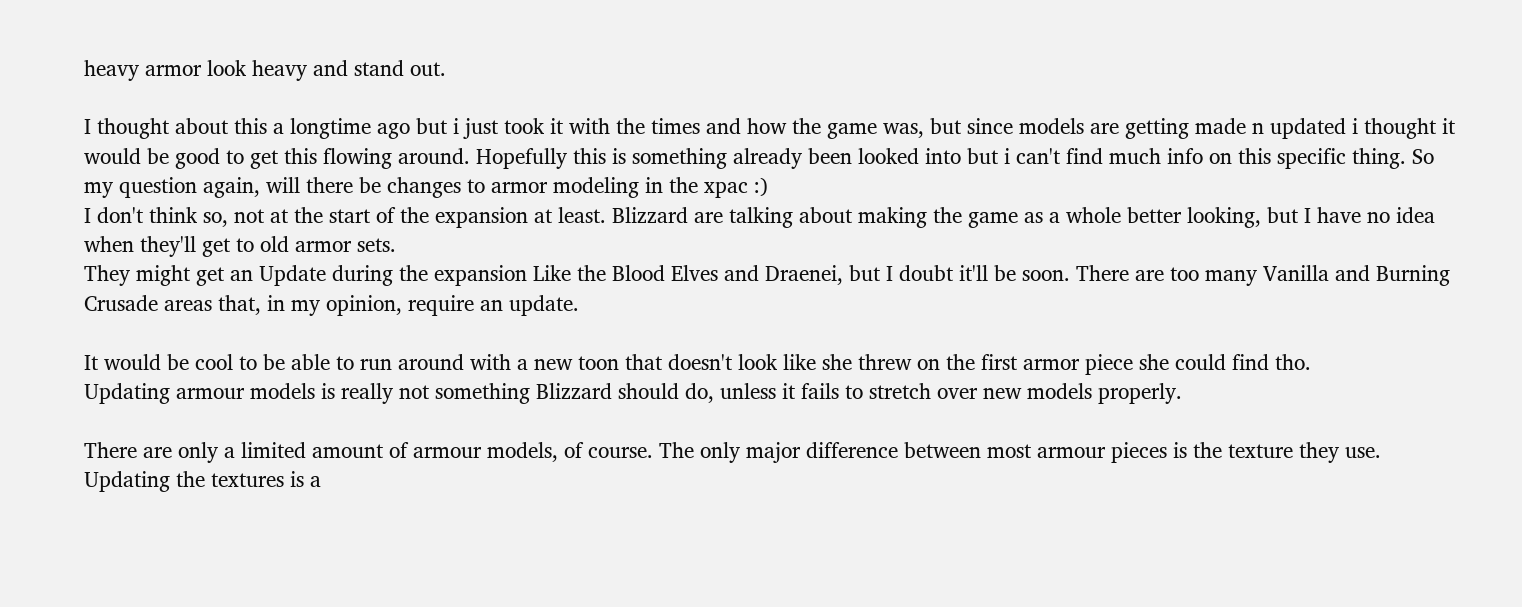heavy armor look heavy and stand out.

I thought about this a longtime ago but i just took it with the times and how the game was, but since models are getting made n updated i thought it would be good to get this flowing around. Hopefully this is something already been looked into but i can't find much info on this specific thing. So my question again, will there be changes to armor modeling in the xpac :)
I don't think so, not at the start of the expansion at least. Blizzard are talking about making the game as a whole better looking, but I have no idea when they'll get to old armor sets.
They might get an Update during the expansion Like the Blood Elves and Draenei, but I doubt it'll be soon. There are too many Vanilla and Burning Crusade areas that, in my opinion, require an update.

It would be cool to be able to run around with a new toon that doesn't look like she threw on the first armor piece she could find tho.
Updating armour models is really not something Blizzard should do, unless it fails to stretch over new models properly.

There are only a limited amount of armour models, of course. The only major difference between most armour pieces is the texture they use. Updating the textures is a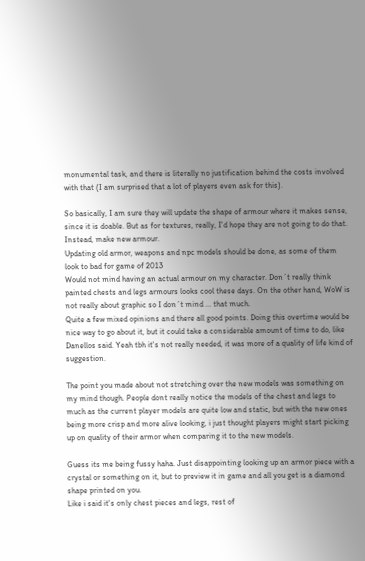monumental task, and there is literally no justification behind the costs involved with that (I am surprised that a lot of players even ask for this).

So basically, I am sure they will update the shape of armour where it makes sense, since it is doable. But as for textures, really, I'd hope they are not going to do that. Instead, make new armour.
Updating old armor, weapons and npc models should be done, as some of them look to bad for game of 2013
Would not mind having an actual armour on my character. Don´t really think painted chests and legs armours looks cool these days. On the other hand, WoW is not really about graphic so I don´t mind ... that much.
Quite a few mixed opinions and there all good points. Doing this overtime would be nice way to go about it, but it could take a considerable amount of time to do, like Danellos said. Yeah tbh it's not really needed, it was more of a quality of life kind of suggestion.

The point you made about not stretching over the new models was something on my mind though. People dont really notice the models of the chest and legs to much as the current player models are quite low and static, but with the new ones being more crisp and more alive looking, i just thought players might start picking up on quality of their armor when comparing it to the new models.

Guess its me being fussy haha. Just disappointing looking up an armor piece with a crystal or something on it, but to preview it in game and all you get is a diamond shape printed on you.
Like i said it's only chest pieces and legs, rest of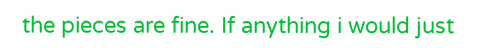the pieces are fine. If anything i would just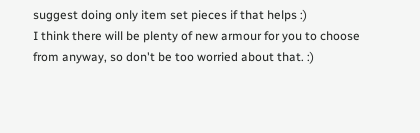suggest doing only item set pieces if that helps :)
I think there will be plenty of new armour for you to choose from anyway, so don't be too worried about that. :)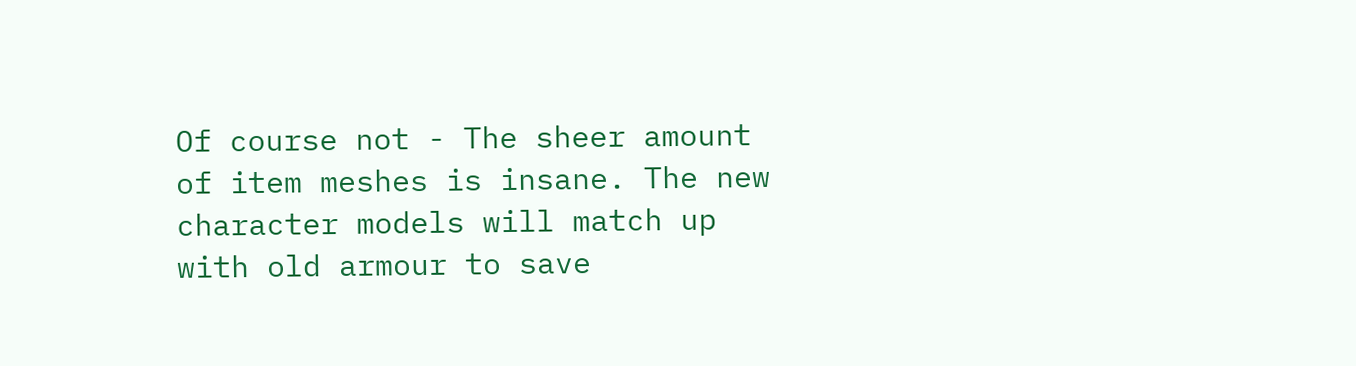Of course not - The sheer amount of item meshes is insane. The new character models will match up with old armour to save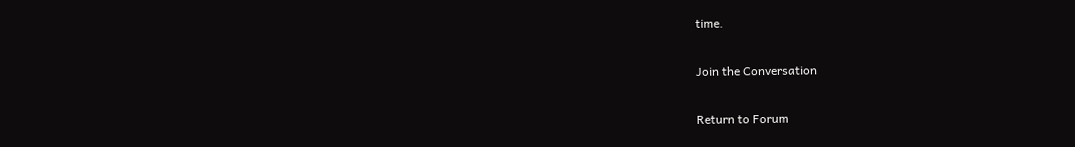time.

Join the Conversation

Return to Forum